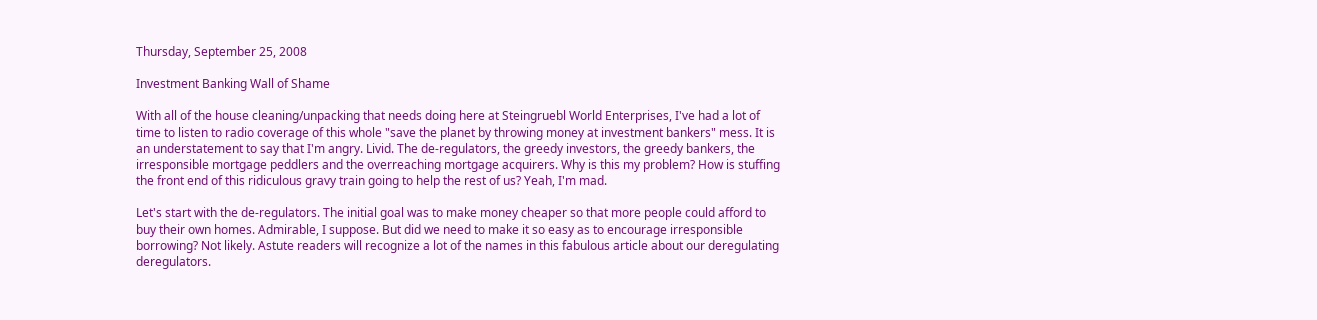Thursday, September 25, 2008

Investment Banking Wall of Shame

With all of the house cleaning/unpacking that needs doing here at Steingruebl World Enterprises, I've had a lot of time to listen to radio coverage of this whole "save the planet by throwing money at investment bankers" mess. It is an understatement to say that I'm angry. Livid. The de-regulators, the greedy investors, the greedy bankers, the irresponsible mortgage peddlers and the overreaching mortgage acquirers. Why is this my problem? How is stuffing the front end of this ridiculous gravy train going to help the rest of us? Yeah, I'm mad.

Let's start with the de-regulators. The initial goal was to make money cheaper so that more people could afford to buy their own homes. Admirable, I suppose. But did we need to make it so easy as to encourage irresponsible borrowing? Not likely. Astute readers will recognize a lot of the names in this fabulous article about our deregulating deregulators.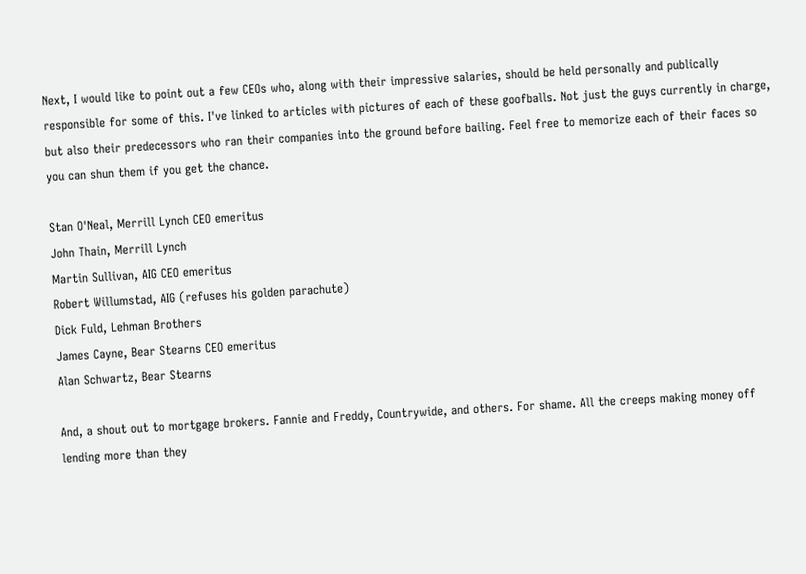Next, I would like to point out a few CEOs who, along with their impressive salaries, should be held personally and publically responsible for some of this. I've linked to articles with pictures of each of these goofballs. Not just the guys currently in charge, but also their predecessors who ran their companies into the ground before bailing. Feel free to memorize each of their faces so you can shun them if you get the chance.

Stan O'Neal, Merrill Lynch CEO emeritus
John Thain, Merrill Lynch
Martin Sullivan, AIG CEO emeritus
Robert Willumstad, AIG (refuses his golden parachute)
Dick Fuld, Lehman Brothers
James Cayne, Bear Stearns CEO emeritus
Alan Schwartz, Bear Stearns

And, a shout out to mortgage brokers. Fannie and Freddy, Countrywide, and others. For shame. All the creeps making money off lending more than they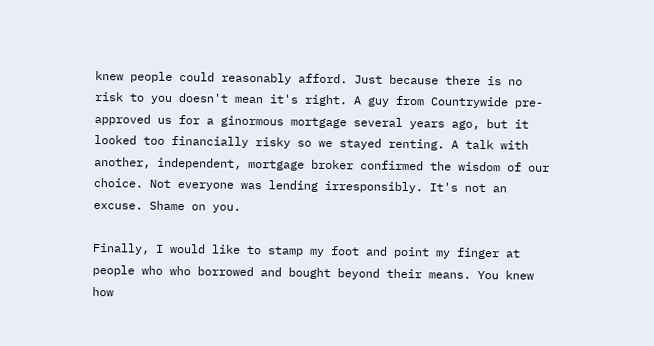knew people could reasonably afford. Just because there is no risk to you doesn't mean it's right. A guy from Countrywide pre-approved us for a ginormous mortgage several years ago, but it looked too financially risky so we stayed renting. A talk with another, independent, mortgage broker confirmed the wisdom of our choice. Not everyone was lending irresponsibly. It's not an excuse. Shame on you.

Finally, I would like to stamp my foot and point my finger at people who who borrowed and bought beyond their means. You knew how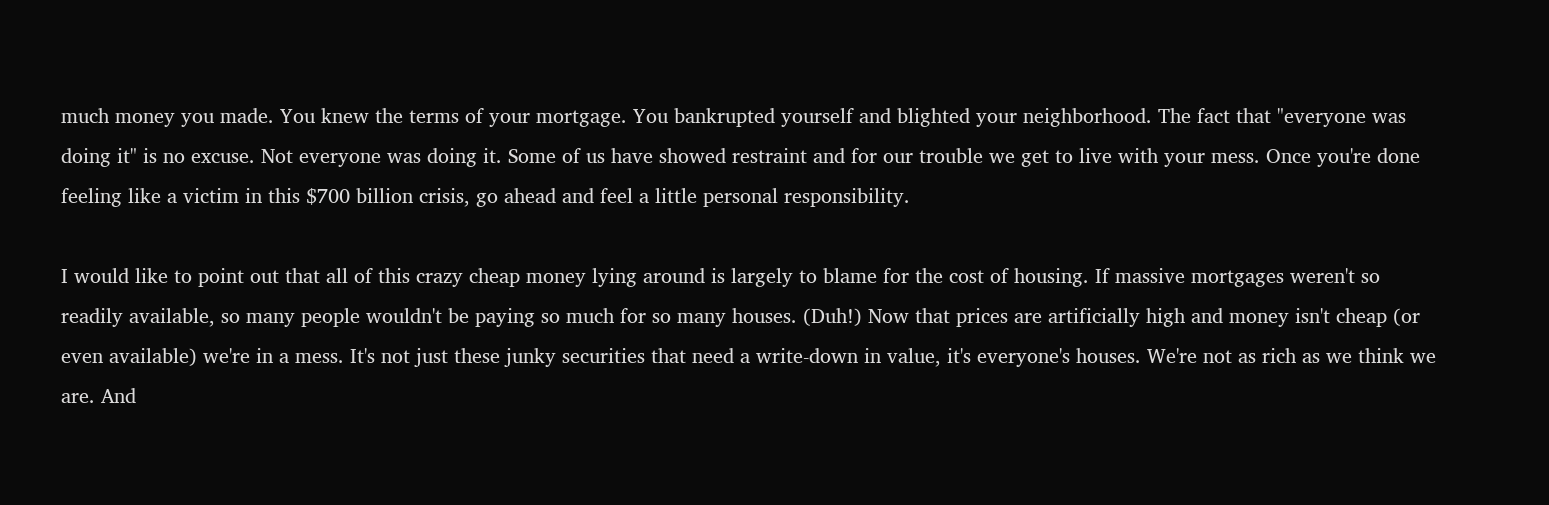much money you made. You knew the terms of your mortgage. You bankrupted yourself and blighted your neighborhood. The fact that "everyone was doing it" is no excuse. Not everyone was doing it. Some of us have showed restraint and for our trouble we get to live with your mess. Once you're done feeling like a victim in this $700 billion crisis, go ahead and feel a little personal responsibility.

I would like to point out that all of this crazy cheap money lying around is largely to blame for the cost of housing. If massive mortgages weren't so readily available, so many people wouldn't be paying so much for so many houses. (Duh!) Now that prices are artificially high and money isn't cheap (or even available) we're in a mess. It's not just these junky securities that need a write-down in value, it's everyone's houses. We're not as rich as we think we are. And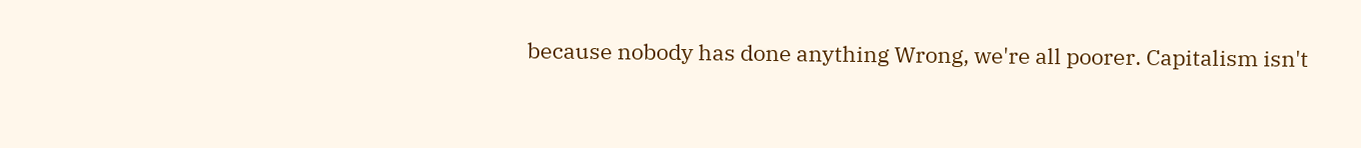because nobody has done anything Wrong, we're all poorer. Capitalism isn't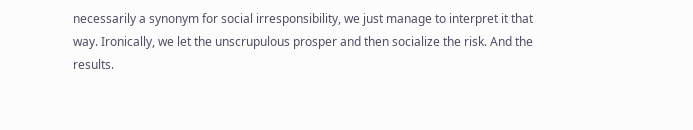necessarily a synonym for social irresponsibility, we just manage to interpret it that way. Ironically, we let the unscrupulous prosper and then socialize the risk. And the results.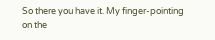So there you have it. My finger-pointing on the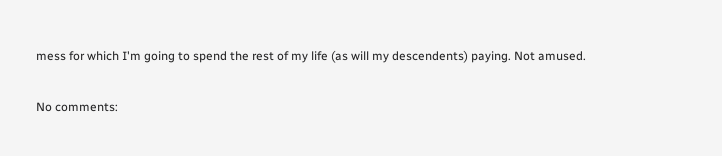mess for which I'm going to spend the rest of my life (as will my descendents) paying. Not amused.

No comments: